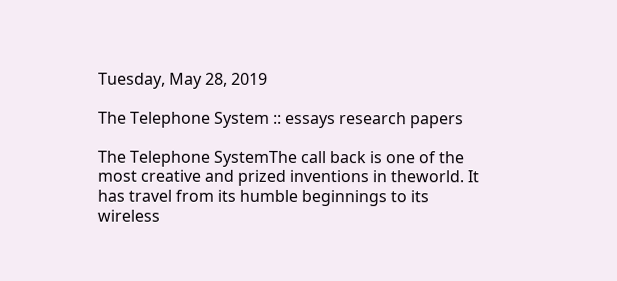Tuesday, May 28, 2019

The Telephone System :: essays research papers

The Telephone SystemThe call back is one of the most creative and prized inventions in theworld. It has travel from its humble beginnings to its wireless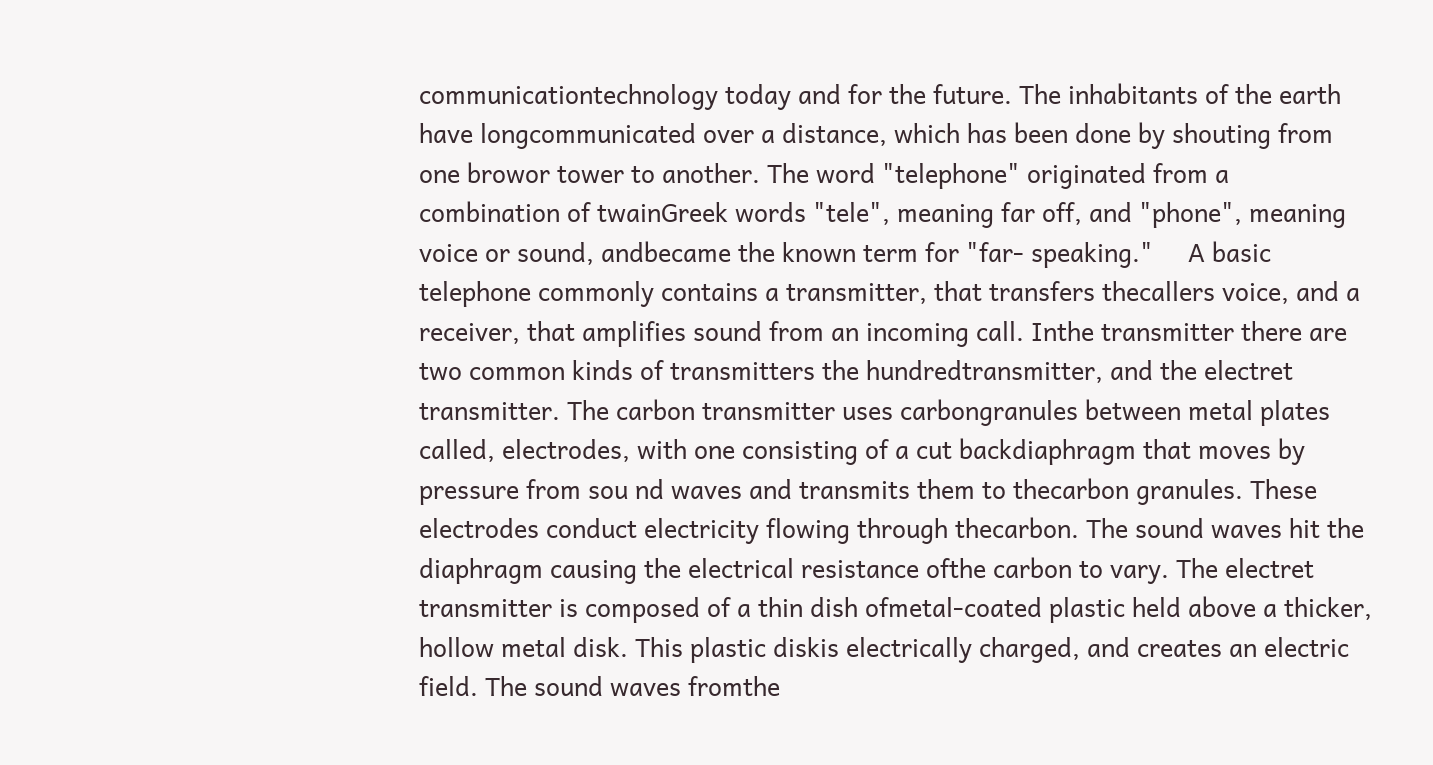communicationtechnology today and for the future. The inhabitants of the earth have longcommunicated over a distance, which has been done by shouting from one browor tower to another. The word "telephone" originated from a combination of twainGreek words "tele", meaning far off, and "phone", meaning voice or sound, andbecame the known term for "far- speaking."     A basic telephone commonly contains a transmitter, that transfers thecallers voice, and a receiver, that amplifies sound from an incoming call. Inthe transmitter there are two common kinds of transmitters the hundredtransmitter, and the electret transmitter. The carbon transmitter uses carbongranules between metal plates called, electrodes, with one consisting of a cut backdiaphragm that moves by pressure from sou nd waves and transmits them to thecarbon granules. These electrodes conduct electricity flowing through thecarbon. The sound waves hit the diaphragm causing the electrical resistance ofthe carbon to vary. The electret transmitter is composed of a thin dish ofmetal-coated plastic held above a thicker, hollow metal disk. This plastic diskis electrically charged, and creates an electric field. The sound waves fromthe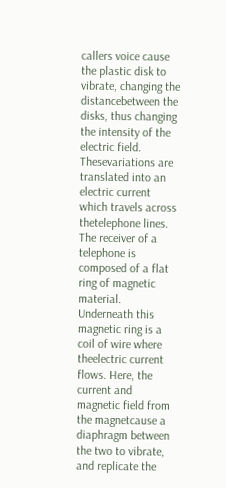callers voice cause the plastic disk to vibrate, changing the distancebetween the disks, thus changing the intensity of the electric field. Thesevariations are translated into an electric current which travels across thetelephone lines. The receiver of a telephone is composed of a flat ring of magnetic material. Underneath this magnetic ring is a coil of wire where theelectric current flows. Here, the current and magnetic field from the magnetcause a diaphragm between the two to vibrate, and replicate the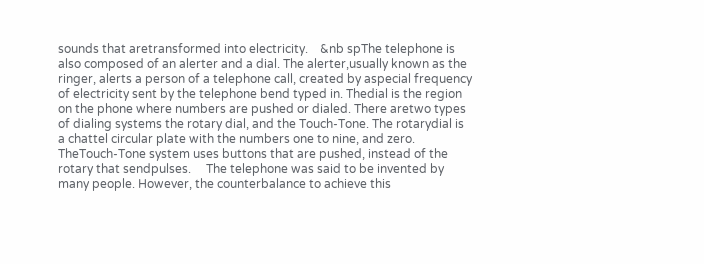sounds that aretransformed into electricity.    &nb spThe telephone is also composed of an alerter and a dial. The alerter,usually known as the ringer, alerts a person of a telephone call, created by aspecial frequency of electricity sent by the telephone bend typed in. Thedial is the region on the phone where numbers are pushed or dialed. There aretwo types of dialing systems the rotary dial, and the Touch-Tone. The rotarydial is a chattel circular plate with the numbers one to nine, and zero. TheTouch-Tone system uses buttons that are pushed, instead of the rotary that sendpulses.     The telephone was said to be invented by many people. However, the counterbalance to achieve this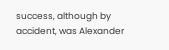success, although by accident, was Alexander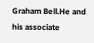Graham Bell.He and his associate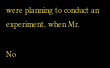were planning to conduct an experiment, when Mr.

No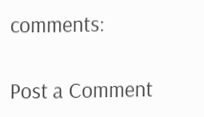comments:

Post a Comment